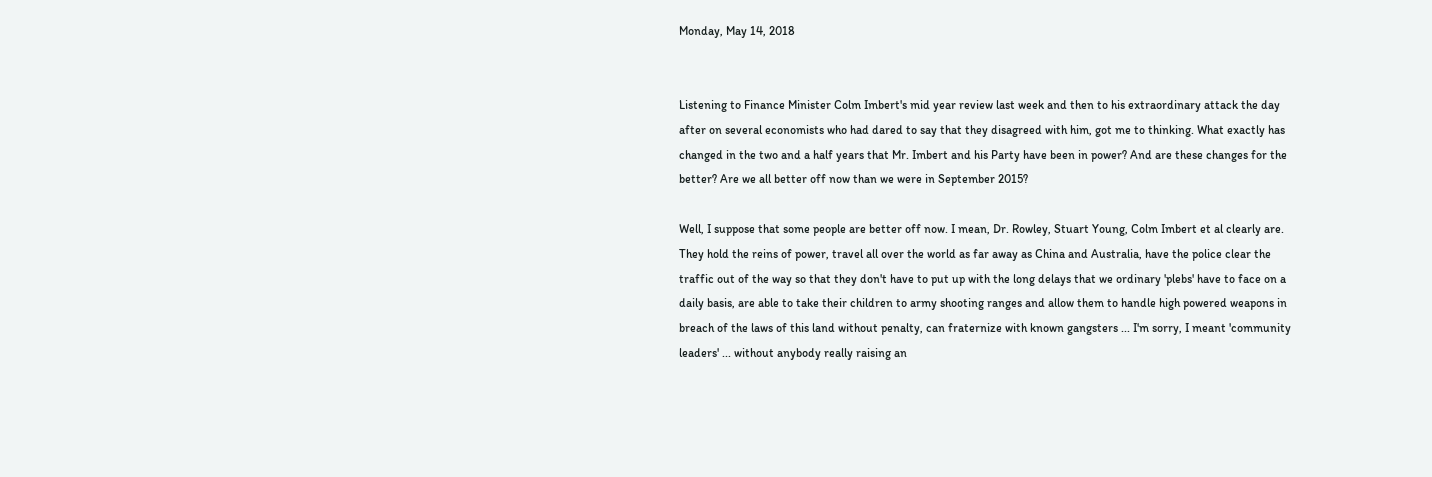Monday, May 14, 2018


Listening to Finance Minister Colm Imbert's mid year review last week and then to his extraordinary attack the day after on several economists who had dared to say that they disagreed with him, got me to thinking. What exactly has changed in the two and a half years that Mr. Imbert and his Party have been in power? And are these changes for the better? Are we all better off now than we were in September 2015?

Well, I suppose that some people are better off now. I mean, Dr. Rowley, Stuart Young, Colm Imbert et al clearly are. They hold the reins of power, travel all over the world as far away as China and Australia, have the police clear the traffic out of the way so that they don't have to put up with the long delays that we ordinary 'plebs' have to face on a daily basis, are able to take their children to army shooting ranges and allow them to handle high powered weapons in breach of the laws of this land without penalty, can fraternize with known gangsters ... I'm sorry, I meant 'community leaders' ... without anybody really raising an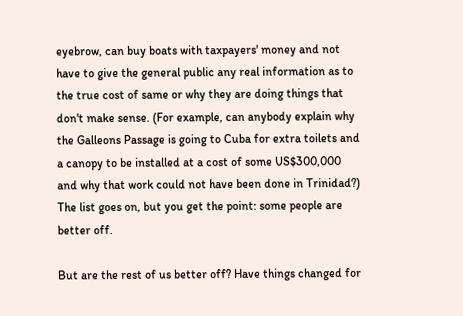eyebrow, can buy boats with taxpayers' money and not have to give the general public any real information as to the true cost of same or why they are doing things that don't make sense. (For example, can anybody explain why the Galleons Passage is going to Cuba for extra toilets and a canopy to be installed at a cost of some US$300,000  and why that work could not have been done in Trinidad?) The list goes on, but you get the point: some people are better off.

But are the rest of us better off? Have things changed for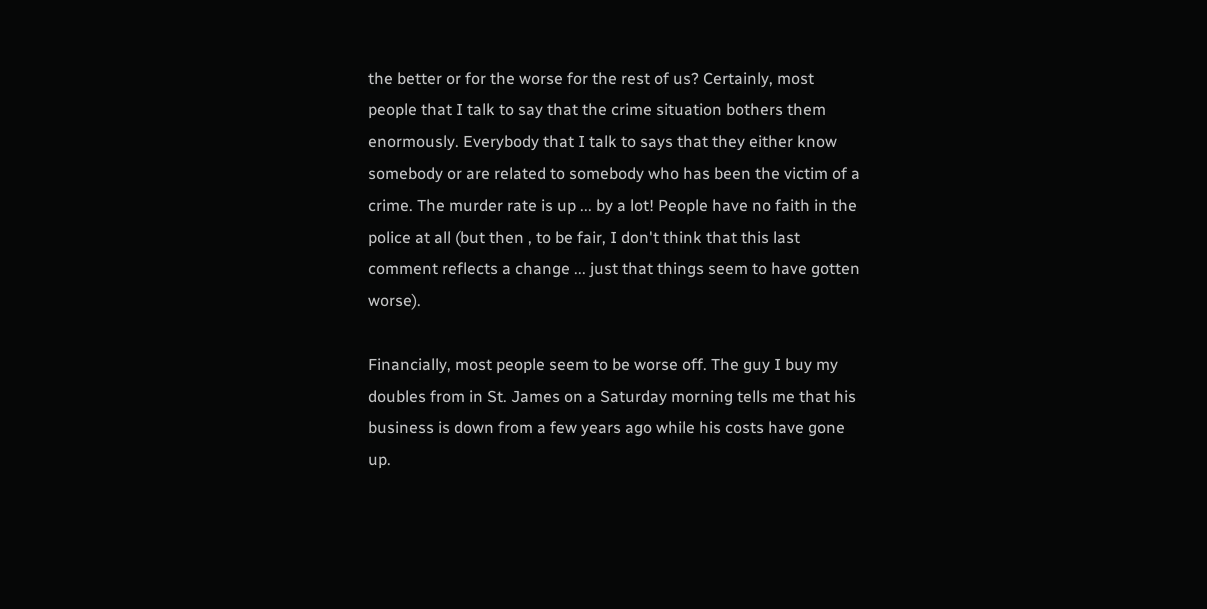the better or for the worse for the rest of us? Certainly, most people that I talk to say that the crime situation bothers them enormously. Everybody that I talk to says that they either know somebody or are related to somebody who has been the victim of a crime. The murder rate is up ... by a lot! People have no faith in the police at all (but then , to be fair, I don't think that this last comment reflects a change ... just that things seem to have gotten worse).

Financially, most people seem to be worse off. The guy I buy my doubles from in St. James on a Saturday morning tells me that his business is down from a few years ago while his costs have gone up.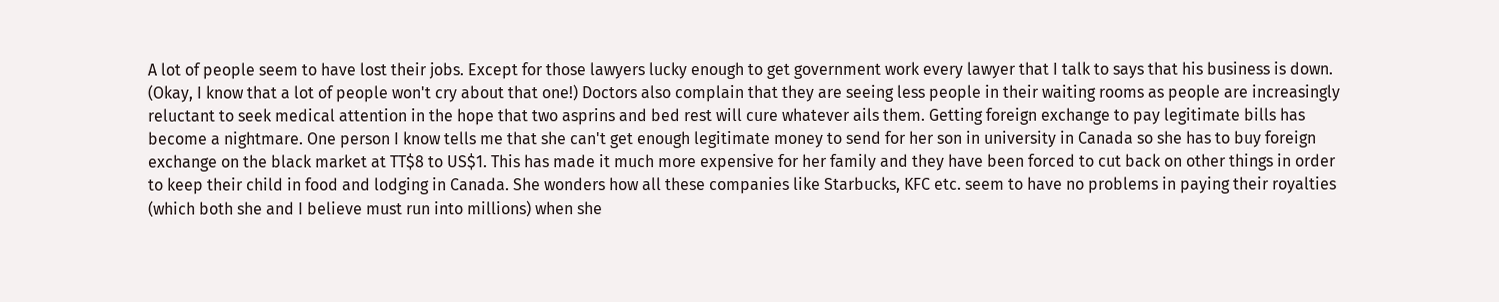A lot of people seem to have lost their jobs. Except for those lawyers lucky enough to get government work every lawyer that I talk to says that his business is down. (Okay, I know that a lot of people won't cry about that one!) Doctors also complain that they are seeing less people in their waiting rooms as people are increasingly reluctant to seek medical attention in the hope that two asprins and bed rest will cure whatever ails them. Getting foreign exchange to pay legitimate bills has become a nightmare. One person I know tells me that she can't get enough legitimate money to send for her son in university in Canada so she has to buy foreign exchange on the black market at TT$8 to US$1. This has made it much more expensive for her family and they have been forced to cut back on other things in order to keep their child in food and lodging in Canada. She wonders how all these companies like Starbucks, KFC etc. seem to have no problems in paying their royalties (which both she and I believe must run into millions) when she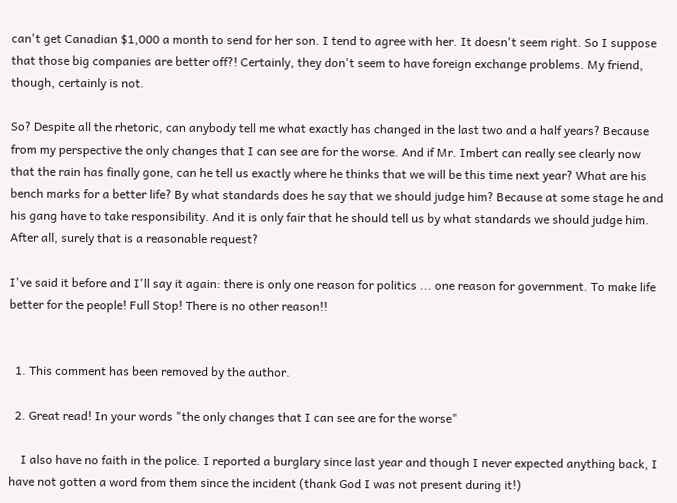can't get Canadian $1,000 a month to send for her son. I tend to agree with her. It doesn't seem right. So I suppose that those big companies are better off?! Certainly, they don't seem to have foreign exchange problems. My friend, though, certainly is not.

So? Despite all the rhetoric, can anybody tell me what exactly has changed in the last two and a half years? Because from my perspective the only changes that I can see are for the worse. And if Mr. Imbert can really see clearly now that the rain has finally gone, can he tell us exactly where he thinks that we will be this time next year? What are his bench marks for a better life? By what standards does he say that we should judge him? Because at some stage he and his gang have to take responsibility. And it is only fair that he should tell us by what standards we should judge him. After all, surely that is a reasonable request?

I've said it before and I'll say it again: there is only one reason for politics ... one reason for government. To make life better for the people! Full Stop! There is no other reason!!


  1. This comment has been removed by the author.

  2. Great read! In your words "the only changes that I can see are for the worse"

    I also have no faith in the police. I reported a burglary since last year and though I never expected anything back, I have not gotten a word from them since the incident (thank God I was not present during it!)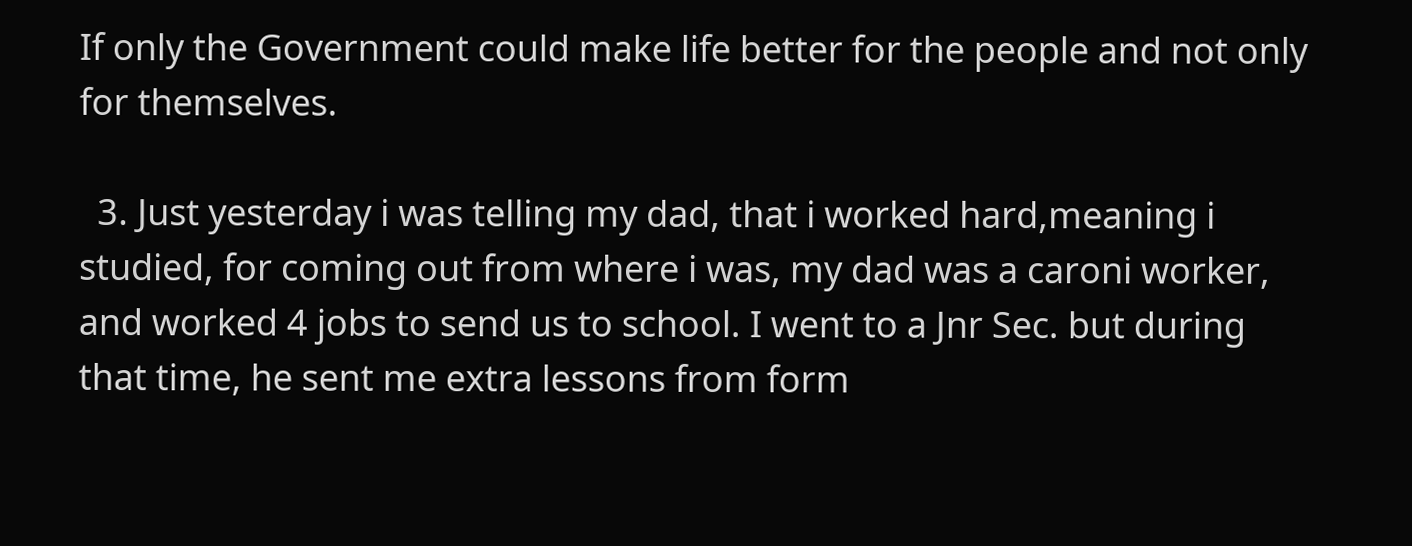If only the Government could make life better for the people and not only for themselves.

  3. Just yesterday i was telling my dad, that i worked hard,meaning i studied, for coming out from where i was, my dad was a caroni worker, and worked 4 jobs to send us to school. I went to a Jnr Sec. but during that time, he sent me extra lessons from form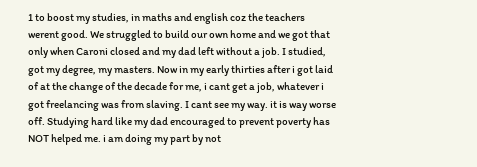1 to boost my studies, in maths and english coz the teachers werent good. We struggled to build our own home and we got that only when Caroni closed and my dad left without a job. I studied, got my degree, my masters. Now in my early thirties after i got laid of at the change of the decade for me, i cant get a job, whatever i got freelancing was from slaving. I cant see my way. it is way worse off. Studying hard like my dad encouraged to prevent poverty has NOT helped me. i am doing my part by not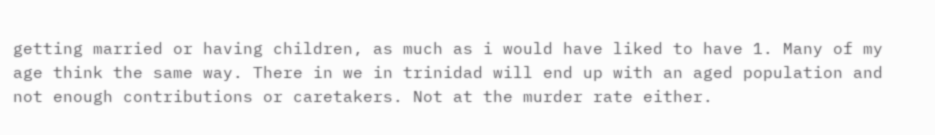getting married or having children, as much as i would have liked to have 1. Many of my age think the same way. There in we in trinidad will end up with an aged population and not enough contributions or caretakers. Not at the murder rate either.